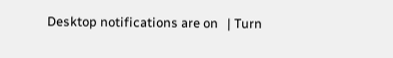Desktop notifications are on   | Turn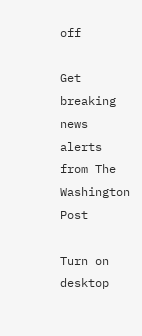off

Get breaking news alerts from The Washington Post

Turn on desktop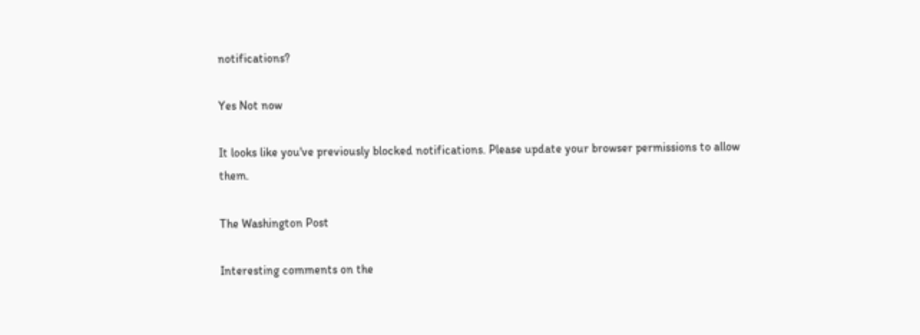notifications?

Yes Not now

It looks like you've previously blocked notifications. Please update your browser permissions to allow them.

The Washington Post

Interesting comments on the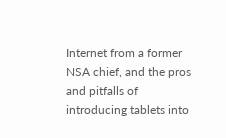Internet from a former NSA chief, and the pros and pitfalls of introducing tablets into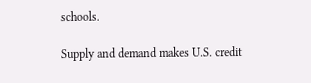schools.

Supply and demand makes U.S. credit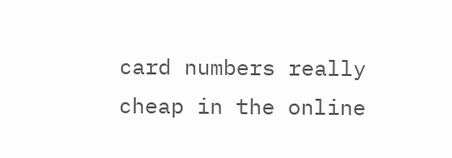card numbers really cheap in the online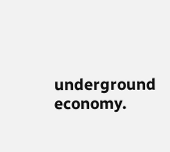underground economy.